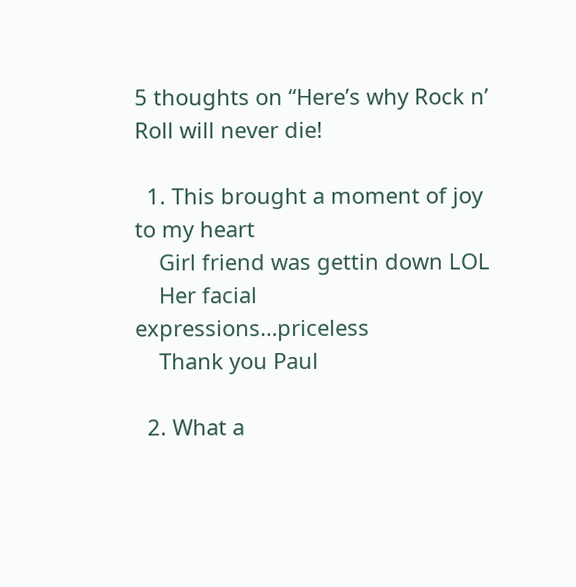5 thoughts on “Here’s why Rock n’ Roll will never die!

  1. This brought a moment of joy to my heart
    Girl friend was gettin down LOL
    Her facial expressions…priceless
    Thank you Paul

  2. What a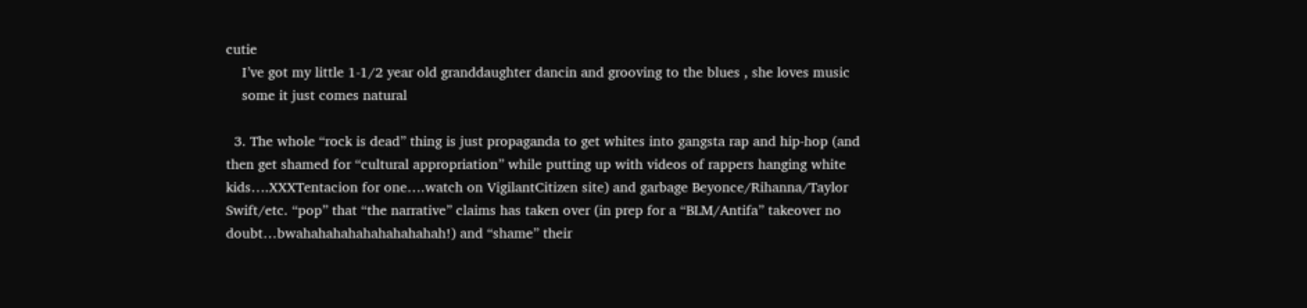cutie
    I’ve got my little 1-1/2 year old granddaughter dancin and grooving to the blues , she loves music
    some it just comes natural

  3. The whole “rock is dead” thing is just propaganda to get whites into gangsta rap and hip-hop (and then get shamed for “cultural appropriation” while putting up with videos of rappers hanging white kids….XXXTentacion for one….watch on VigilantCitizen site) and garbage Beyonce/Rihanna/Taylor Swift/etc. “pop” that “the narrative” claims has taken over (in prep for a “BLM/Antifa” takeover no doubt…bwahahahahahahahahahah!) and “shame” their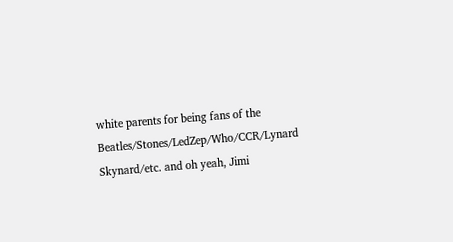white parents for being fans of the Beatles/Stones/LedZep/Who/CCR/Lynard Skynard/etc. and oh yeah, Jimi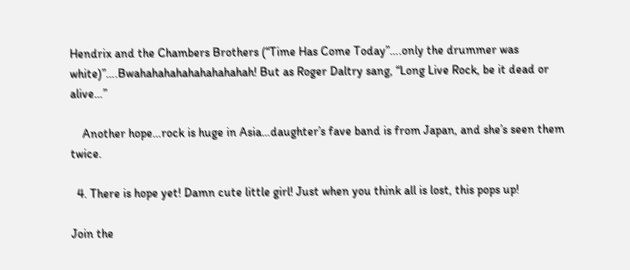Hendrix and the Chambers Brothers (“Time Has Come Today”….only the drummer was white)”….Bwahahahahahahahahahah! But as Roger Daltry sang, “Long Live Rock, be it dead or alive…”

    Another hope…rock is huge in Asia…daughter’s fave band is from Japan, and she’s seen them twice.

  4. There is hope yet! Damn cute little girl! Just when you think all is lost, this pops up!

Join the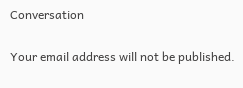Conversation

Your email address will not be published.